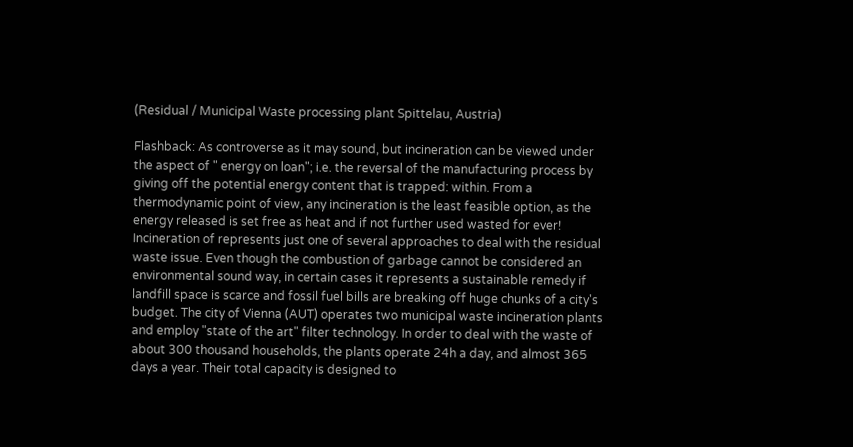(Residual / Municipal Waste processing plant Spittelau, Austria)

Flashback: As controverse as it may sound, but incineration can be viewed under the aspect of " energy on loan"; i.e. the reversal of the manufacturing process by giving off the potential energy content that is trapped: within. From a thermodynamic point of view, any incineration is the least feasible option, as the energy released is set free as heat and if not further used wasted for ever!
Incineration of represents just one of several approaches to deal with the residual waste issue. Even though the combustion of garbage cannot be considered an environmental sound way, in certain cases it represents a sustainable remedy if landfill space is scarce and fossil fuel bills are breaking off huge chunks of a city's budget. The city of Vienna (AUT) operates two municipal waste incineration plants and employ "state of the art" filter technology. In order to deal with the waste of about 300 thousand households, the plants operate 24h a day, and almost 365 days a year. Their total capacity is designed to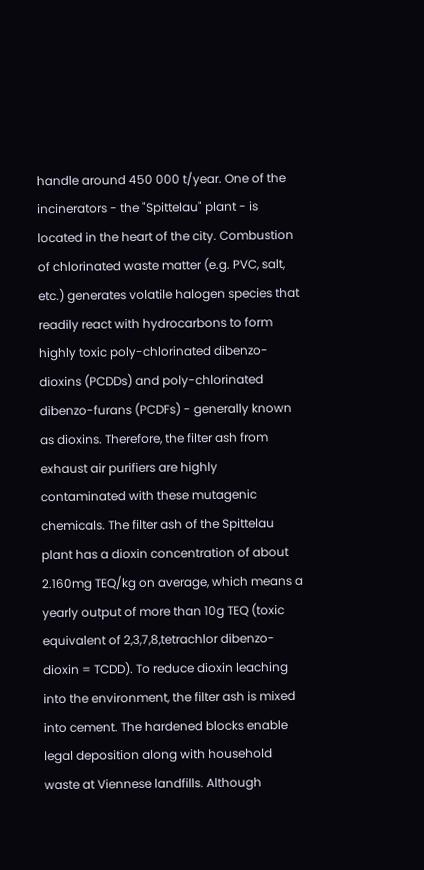handle around 450 000 t/year. One of the incinerators - the "Spittelau" plant - is located in the heart of the city. Combustion of chlorinated waste matter (e.g. PVC, salt, etc.) generates volatile halogen species that readily react with hydrocarbons to form highly toxic poly-chlorinated dibenzo-dioxins (PCDDs) and poly-chlorinated dibenzo-furans (PCDFs) - generally known as dioxins. Therefore, the filter ash from exhaust air purifiers are highly contaminated with these mutagenic chemicals. The filter ash of the Spittelau plant has a dioxin concentration of about 2.160mg TEQ/kg on average, which means a yearly output of more than 10g TEQ (toxic equivalent of 2,3,7,8,tetrachlor dibenzo-dioxin = TCDD). To reduce dioxin leaching into the environment, the filter ash is mixed into cement. The hardened blocks enable legal deposition along with household waste at Viennese landfills. Although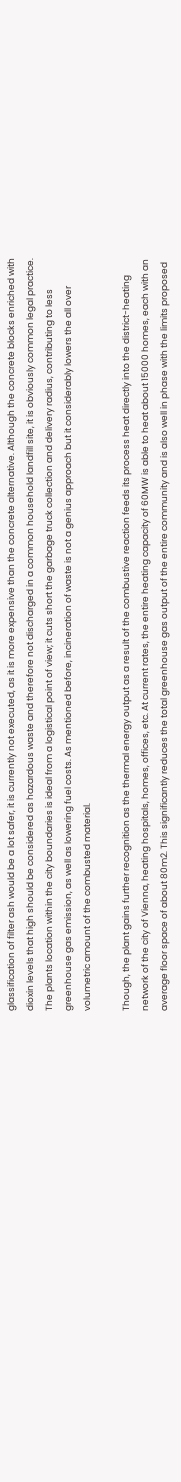glassification of filter ash would be a lot safer, it is currently not executed, as it is more expensive than the concrete alternative. Although the concrete blocks enriched with dioxin levels that high should be considered as hazardous waste and therefore not discharged in a common household landfill site, it is obviously common legal practice.
The plants location within the city boundaries is ideal from a logistical point of view; it cuts short the garbage truck collection and delivery radius, contributing to less greenhouse gas emission, as well as lowering fuel costs. As mentioned before, incineration of waste is not a genius approach but it considerably lowers the all over volumetric amount of the combusted material.

Though, the plant gains further recognition as the thermal energy output as a result of the combustive reaction feeds its process heat directly into the district-heating network of the city of Vienna, heating hospitals, homes, offices, etc. At current rates, the entire heating capacity of 60MW is able to heat about 15000 homes, each with an average floor space of about 80m2. This significantly reduces the total greenhouse gas output of the entire community and is also well in phase with the limits proposed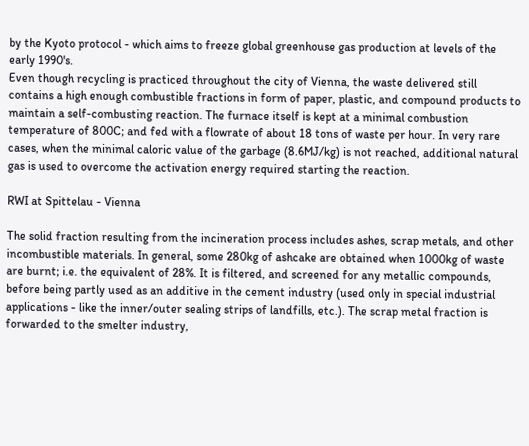by the Kyoto protocol - which aims to freeze global greenhouse gas production at levels of the early 1990's.
Even though recycling is practiced throughout the city of Vienna, the waste delivered still contains a high enough combustible fractions in form of paper, plastic, and compound products to maintain a self-combusting reaction. The furnace itself is kept at a minimal combustion temperature of 800C; and fed with a flowrate of about 18 tons of waste per hour. In very rare cases, when the minimal caloric value of the garbage (8.6MJ/kg) is not reached, additional natural gas is used to overcome the activation energy required starting the reaction.

RWI at Spittelau - Vienna

The solid fraction resulting from the incineration process includes ashes, scrap metals, and other incombustible materials. In general, some 280kg of ashcake are obtained when 1000kg of waste are burnt; i.e. the equivalent of 28%. It is filtered, and screened for any metallic compounds, before being partly used as an additive in the cement industry (used only in special industrial applications - like the inner/outer sealing strips of landfills, etc.). The scrap metal fraction is forwarded to the smelter industry,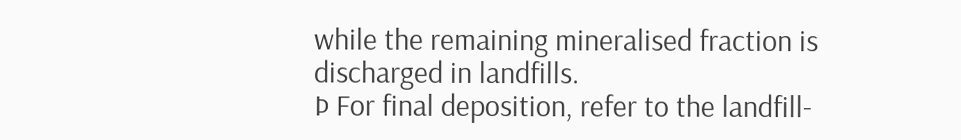while the remaining mineralised fraction is discharged in landfills.
Þ For final deposition, refer to the landfill-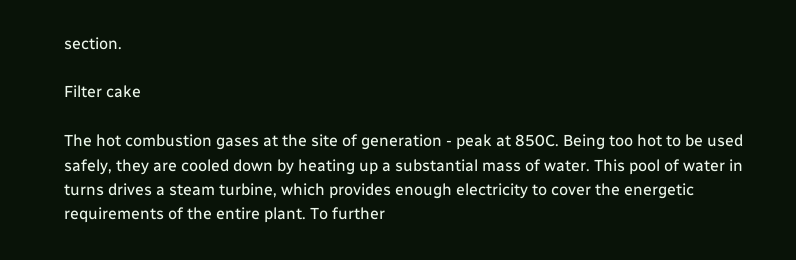section.

Filter cake

The hot combustion gases at the site of generation - peak at 850C. Being too hot to be used safely, they are cooled down by heating up a substantial mass of water. This pool of water in turns drives a steam turbine, which provides enough electricity to cover the energetic requirements of the entire plant. To further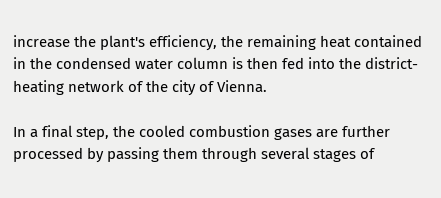increase the plant's efficiency, the remaining heat contained in the condensed water column is then fed into the district-heating network of the city of Vienna.

In a final step, the cooled combustion gases are further processed by passing them through several stages of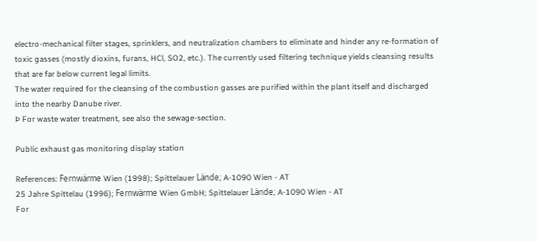electro-mechanical filter stages, sprinklers, and neutralization chambers to eliminate and hinder any re-formation of toxic gasses (mostly dioxins, furans, HCl, SO2, etc.). The currently used filtering technique yields cleansing results that are far below current legal limits.
The water required for the cleansing of the combustion gasses are purified within the plant itself and discharged into the nearby Danube river.
Þ For waste water treatment, see also the sewage-section.

Public exhaust gas monitoring display station

References: Fernwärme Wien (1998); Spittelauer Lände; A-1090 Wien - AT
25 Jahre Spittelau (1996); Fernwärme Wien GmbH; Spittelauer Lände; A-1090 Wien - AT
For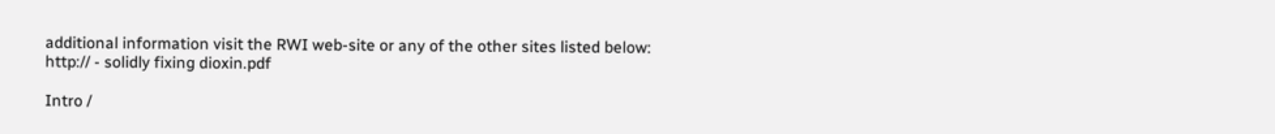additional information visit the RWI web-site or any of the other sites listed below:
http:// - solidly fixing dioxin.pdf

Intro /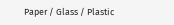Paper / Glass / Plastic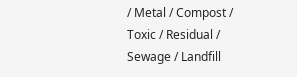/ Metal / Compost / Toxic / Residual / Sewage / Landfill